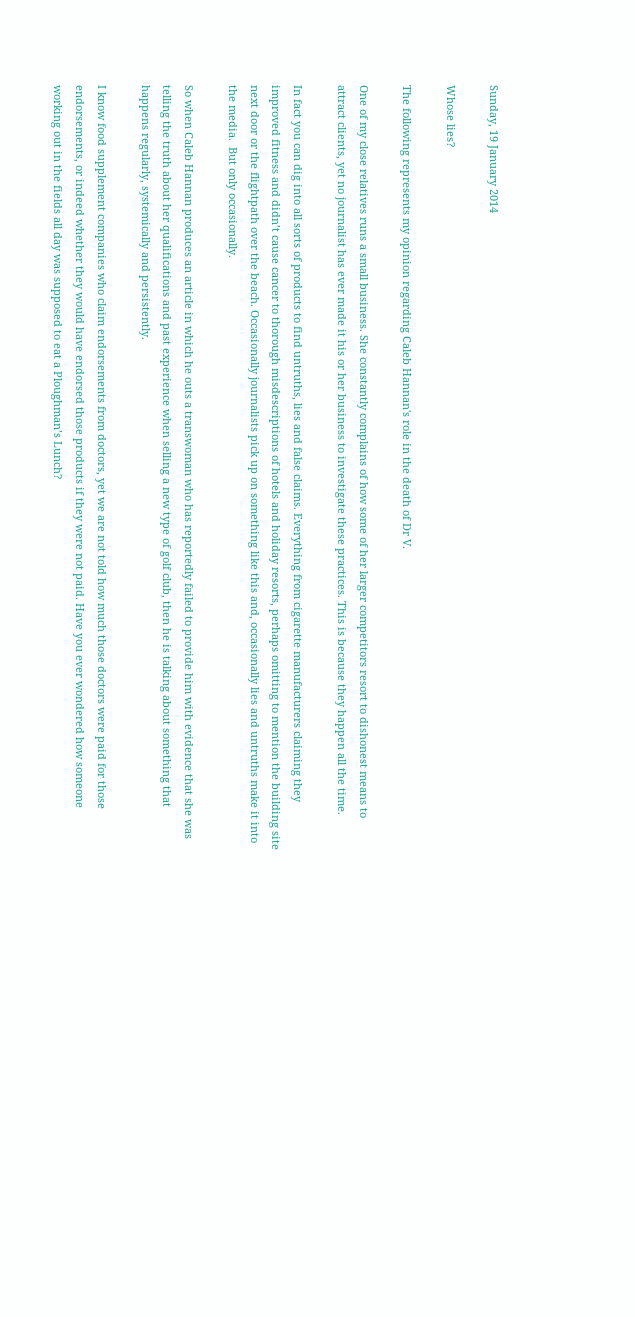Sunday, 19 January 2014

Whose lies?

The following represents my opinion regarding Caleb Hannan's role in the death of Dr V.

One of my close relatives runs a small business. She constantly complains of how some of her larger competitors resort to dishonest means to attract clients, yet no journalist has ever made it his or her business to investigate these practices. This is because they happen all the time.

In fact you can dig into all sorts of products to find untruths, lies and false claims. Everything from cigarette manufacturers claiming they improved fitness and didn’t cause cancer to thorough misdescriptions of hotels and holiday resorts, perhaps omitting to mention the building site next door or the flightpath over the beach. Occasionally journalists pick up on something like this and, occasionally lies and untruths make it into the media.  But only occasionally.

So when Caleb Hannan produces an article in which he outs a transwoman who has reportedly failed to provide him with evidence that she was telling the truth about her qualifications and past experience when selling a new type of golf club, then he is talking about something that happens regularly, systemically and persistently.

I know food supplement companies who claim endorsements from doctors, yet we are not told how much those doctors were paid for those endorsements, or indeed whether they would have endorsed those products if they were not paid. Have you ever wondered how someone working out in the fields all day was supposed to eat a Ploughman’s Lunch?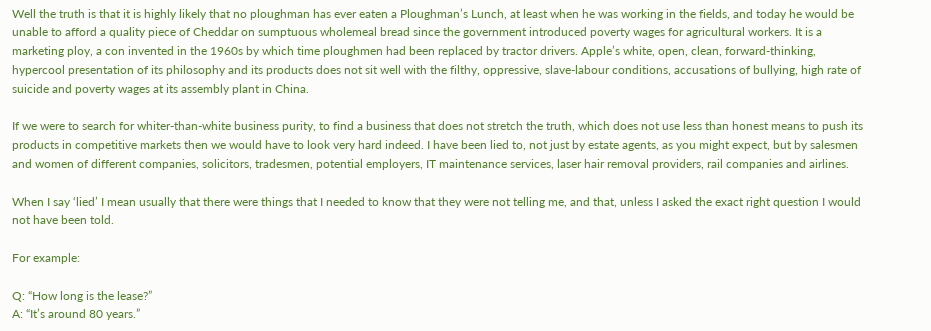Well the truth is that it is highly likely that no ploughman has ever eaten a Ploughman’s Lunch, at least when he was working in the fields, and today he would be unable to afford a quality piece of Cheddar on sumptuous wholemeal bread since the government introduced poverty wages for agricultural workers. It is a marketing ploy, a con invented in the 1960s by which time ploughmen had been replaced by tractor drivers. Apple’s white, open, clean, forward-thinking, hypercool presentation of its philosophy and its products does not sit well with the filthy, oppressive, slave-labour conditions, accusations of bullying, high rate of suicide and poverty wages at its assembly plant in China.

If we were to search for whiter-than-white business purity, to find a business that does not stretch the truth, which does not use less than honest means to push its products in competitive markets then we would have to look very hard indeed. I have been lied to, not just by estate agents, as you might expect, but by salesmen and women of different companies, solicitors, tradesmen, potential employers, IT maintenance services, laser hair removal providers, rail companies and airlines.

When I say ‘lied’ I mean usually that there were things that I needed to know that they were not telling me, and that, unless I asked the exact right question I would not have been told.

For example:

Q: “How long is the lease?”
A: “It’s around 80 years.”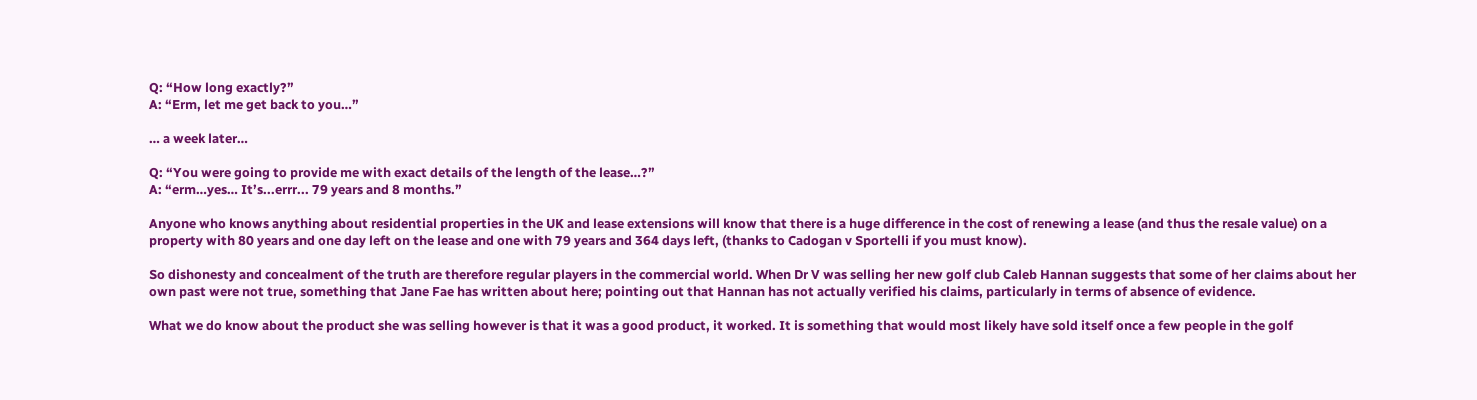Q: “How long exactly?”
A: “Erm, let me get back to you…”

… a week later…

Q: “You were going to provide me with exact details of the length of the lease…?”
A: “erm…yes… It’s...errr... 79 years and 8 months.”

Anyone who knows anything about residential properties in the UK and lease extensions will know that there is a huge difference in the cost of renewing a lease (and thus the resale value) on a property with 80 years and one day left on the lease and one with 79 years and 364 days left, (thanks to Cadogan v Sportelli if you must know).

So dishonesty and concealment of the truth are therefore regular players in the commercial world. When Dr V was selling her new golf club Caleb Hannan suggests that some of her claims about her own past were not true, something that Jane Fae has written about here; pointing out that Hannan has not actually verified his claims, particularly in terms of absence of evidence.

What we do know about the product she was selling however is that it was a good product, it worked. It is something that would most likely have sold itself once a few people in the golf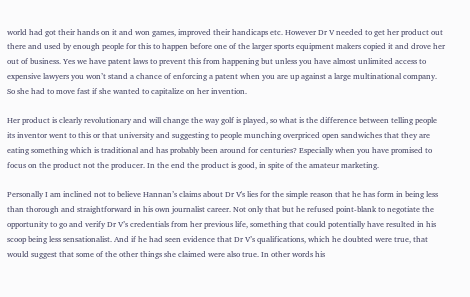world had got their hands on it and won games, improved their handicaps etc. However Dr V needed to get her product out there and used by enough people for this to happen before one of the larger sports equipment makers copied it and drove her out of business. Yes we have patent laws to prevent this from happening but unless you have almost unlimited access to expensive lawyers you won’t stand a chance of enforcing a patent when you are up against a large multinational company. So she had to move fast if she wanted to capitalize on her invention.

Her product is clearly revolutionary and will change the way golf is played, so what is the difference between telling people its inventor went to this or that university and suggesting to people munching overpriced open sandwiches that they are eating something which is traditional and has probably been around for centuries? Especially when you have promised to focus on the product not the producer. In the end the product is good, in spite of the amateur marketing.

Personally I am inclined not to believe Hannan’s claims about Dr V's lies for the simple reason that he has form in being less than thorough and straightforward in his own journalist career. Not only that but he refused point-blank to negotiate the opportunity to go and verify Dr V’s credentials from her previous life, something that could potentially have resulted in his scoop being less sensationalist. And if he had seen evidence that Dr V’s qualifications, which he doubted were true, that would suggest that some of the other things she claimed were also true. In other words his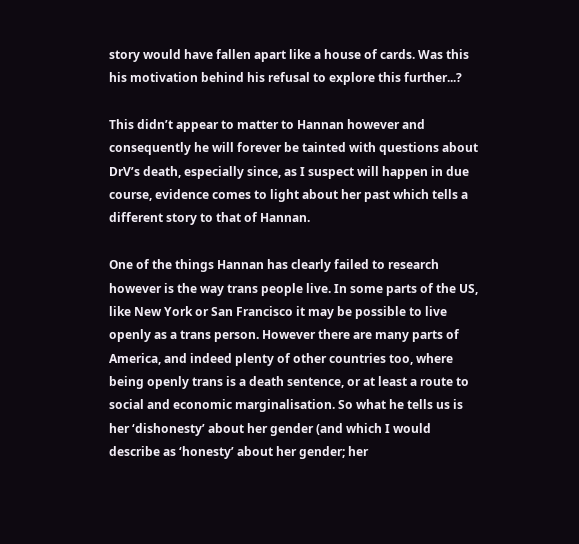story would have fallen apart like a house of cards. Was this his motivation behind his refusal to explore this further...?

This didn’t appear to matter to Hannan however and consequently he will forever be tainted with questions about DrV’s death, especially since, as I suspect will happen in due course, evidence comes to light about her past which tells a different story to that of Hannan.

One of the things Hannan has clearly failed to research however is the way trans people live. In some parts of the US, like New York or San Francisco it may be possible to live openly as a trans person. However there are many parts of America, and indeed plenty of other countries too, where being openly trans is a death sentence, or at least a route to social and economic marginalisation. So what he tells us is her ‘dishonesty’ about her gender (and which I would describe as ‘honesty’ about her gender; her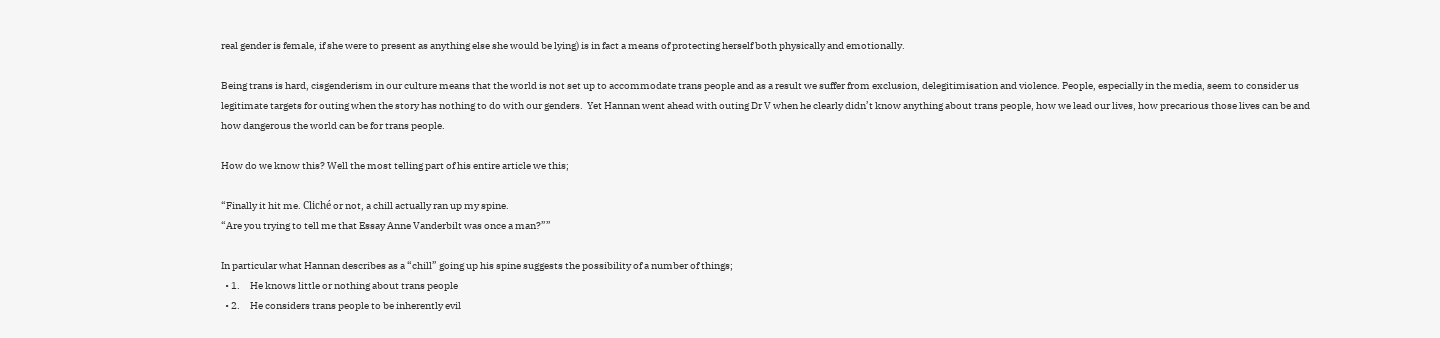real gender is female, if she were to present as anything else she would be lying) is in fact a means of protecting herself both physically and emotionally.

Being trans is hard, cisgenderism in our culture means that the world is not set up to accommodate trans people and as a result we suffer from exclusion, delegitimisation and violence. People, especially in the media, seem to consider us legitimate targets for outing when the story has nothing to do with our genders.  Yet Hannan went ahead with outing Dr V when he clearly didn’t know anything about trans people, how we lead our lives, how precarious those lives can be and how dangerous the world can be for trans people.

How do we know this? Well the most telling part of his entire article we this;

“Finally it hit me. Cliché or not, a chill actually ran up my spine.
“Are you trying to tell me that Essay Anne Vanderbilt was once a man?””

In particular what Hannan describes as a “chill” going up his spine suggests the possibility of a number of things;
  • 1.     He knows little or nothing about trans people
  • 2.     He considers trans people to be inherently evil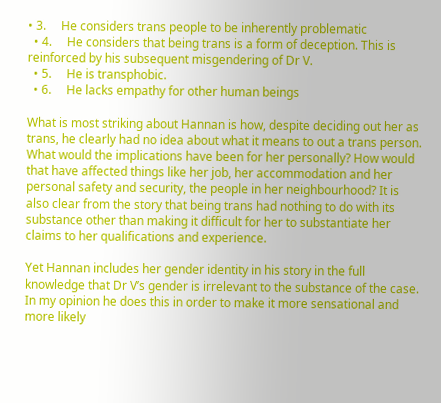• 3.     He considers trans people to be inherently problematic
  • 4.     He considers that being trans is a form of deception. This is reinforced by his subsequent misgendering of Dr V.
  • 5.     He is transphobic.
  • 6.     He lacks empathy for other human beings

What is most striking about Hannan is how, despite deciding out her as trans, he clearly had no idea about what it means to out a trans person. What would the implications have been for her personally? How would that have affected things like her job, her accommodation and her personal safety and security, the people in her neighbourhood? It is also clear from the story that being trans had nothing to do with its substance other than making it difficult for her to substantiate her claims to her qualifications and experience.

Yet Hannan includes her gender identity in his story in the full knowledge that Dr V’s gender is irrelevant to the substance of the case. In my opinion he does this in order to make it more sensational and more likely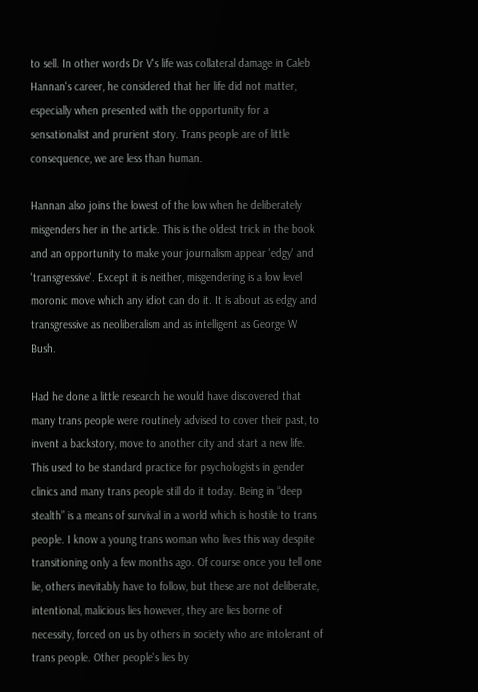to sell. In other words Dr V's life was collateral damage in Caleb Hannan's career, he considered that her life did not matter, especially when presented with the opportunity for a sensationalist and prurient story. Trans people are of little consequence, we are less than human.

Hannan also joins the lowest of the low when he deliberately misgenders her in the article. This is the oldest trick in the book and an opportunity to make your journalism appear 'edgy' and 'transgressive'. Except it is neither, misgendering is a low level moronic move which any idiot can do it. It is about as edgy and transgressive as neoliberalism and as intelligent as George W Bush.

Had he done a little research he would have discovered that many trans people were routinely advised to cover their past, to invent a backstory, move to another city and start a new life. This used to be standard practice for psychologists in gender clinics and many trans people still do it today. Being in “deep stealth” is a means of survival in a world which is hostile to trans people. I know a young trans woman who lives this way despite transitioning only a few months ago. Of course once you tell one lie, others inevitably have to follow, but these are not deliberate, intentional, malicious lies however, they are lies borne of necessity, forced on us by others in society who are intolerant of trans people. Other people's lies by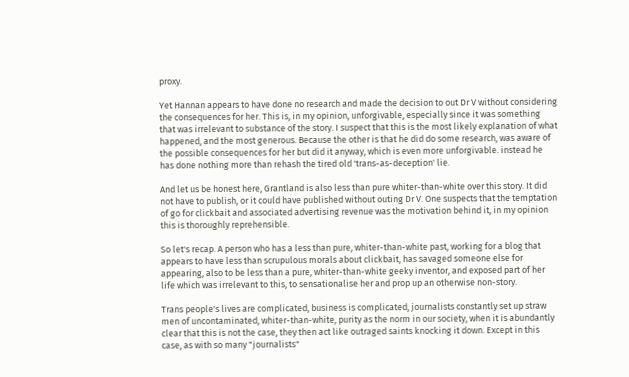proxy.

Yet Hannan appears to have done no research and made the decision to out Dr V without considering the consequences for her. This is, in my opinion, unforgivable, especially since it was something that was irrelevant to substance of the story. I suspect that this is the most likely explanation of what happened, and the most generous. Because the other is that he did do some research, was aware of the possible consequences for her but did it anyway, which is even more unforgivable. instead he has done nothing more than rehash the tired old 'trans-as-deception' lie.

And let us be honest here, Grantland is also less than pure whiter-than-white over this story. It did not have to publish, or it could have published without outing Dr V. One suspects that the temptation of go for clickbait and associated advertising revenue was the motivation behind it, in my opinion this is thoroughly reprehensible.

So let's recap. A person who has a less than pure, whiter-than-white past, working for a blog that appears to have less than scrupulous morals about clickbait, has savaged someone else for appearing, also to be less than a pure, whiter-than-white geeky inventor, and exposed part of her life which was irrelevant to this, to sensationalise her and prop up an otherwise non-story.

Trans people's lives are complicated, business is complicated, journalists constantly set up straw men of uncontaminated, whiter-than-white, purity as the norm in our society, when it is abundantly clear that this is not the case, they then act like outraged saints knocking it down. Except in this case, as with so many "journalists"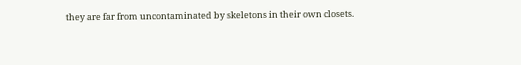they are far from uncontaminated by skeletons in their own closets.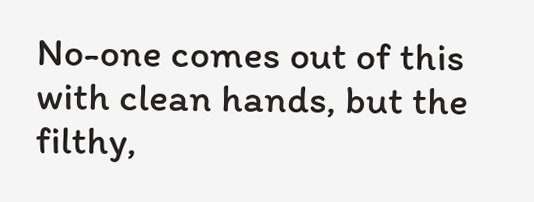No-one comes out of this with clean hands, but the filthy,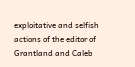exploitative and selfish actions of the editor of Grantland and Caleb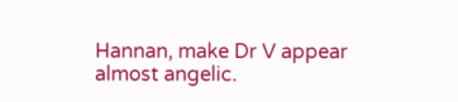Hannan, make Dr V appear almost angelic.